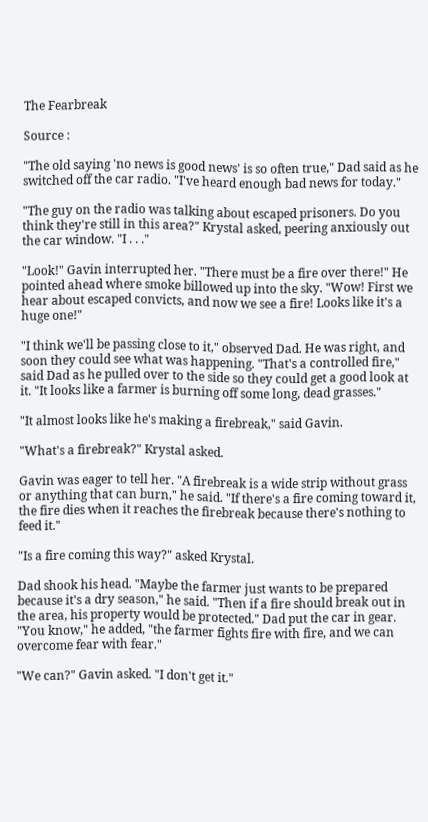The Fearbreak

Source :

"The old saying 'no news is good news' is so often true," Dad said as he switched off the car radio. "I've heard enough bad news for today."

"The guy on the radio was talking about escaped prisoners. Do you think they're still in this area?" Krystal asked, peering anxiously out the car window. "I . . ."

"Look!" Gavin interrupted her. "There must be a fire over there!" He pointed ahead where smoke billowed up into the sky. "Wow! First we hear about escaped convicts, and now we see a fire! Looks like it's a huge one!"

"I think we'll be passing close to it," observed Dad. He was right, and soon they could see what was happening. "That's a controlled fire," said Dad as he pulled over to the side so they could get a good look at it. "It looks like a farmer is burning off some long, dead grasses."

"It almost looks like he's making a firebreak," said Gavin.

"What's a firebreak?" Krystal asked.

Gavin was eager to tell her. "A firebreak is a wide strip without grass or anything that can burn," he said. "If there's a fire coming toward it, the fire dies when it reaches the firebreak because there's nothing to feed it."

"Is a fire coming this way?" asked Krystal.

Dad shook his head. "Maybe the farmer just wants to be prepared because it's a dry season," he said. "Then if a fire should break out in the area, his property would be protected." Dad put the car in gear. "You know," he added, "the farmer fights fire with fire, and we can overcome fear with fear."

"We can?" Gavin asked. "I don't get it."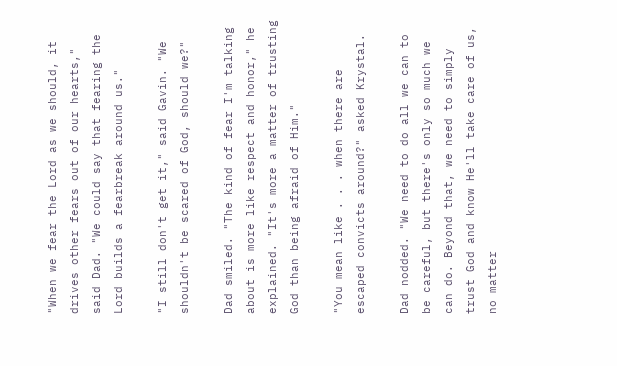"When we fear the Lord as we should, it drives other fears out of our hearts," said Dad. "We could say that fearing the Lord builds a fearbreak around us."

"I still don't get it," said Gavin. "We shouldn't be scared of God, should we?"

Dad smiled. "The kind of fear I'm talking about is more like respect and honor," he explained. "It's more a matter of trusting God than being afraid of Him."

"You mean like . . . when there are escaped convicts around?" asked Krystal.

Dad nodded. "We need to do all we can to be careful, but there's only so much we can do. Beyond that, we need to simply trust God and know He'll take care of us, no matter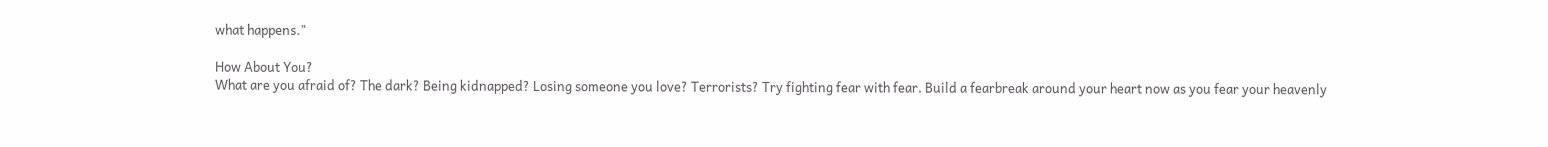what happens."

How About You?
What are you afraid of? The dark? Being kidnapped? Losing someone you love? Terrorists? Try fighting fear with fear. Build a fearbreak around your heart now as you fear your heavenly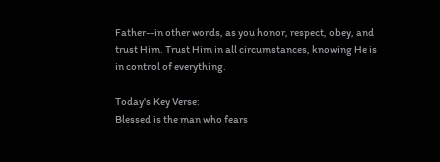Father--in other words, as you honor, respect, obey, and trust Him. Trust Him in all circumstances, knowing He is in control of everything.

Today's Key Verse:
Blessed is the man who fears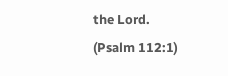the Lord.
(Psalm 112:1)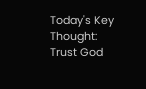Today's Key Thought:
Trust God